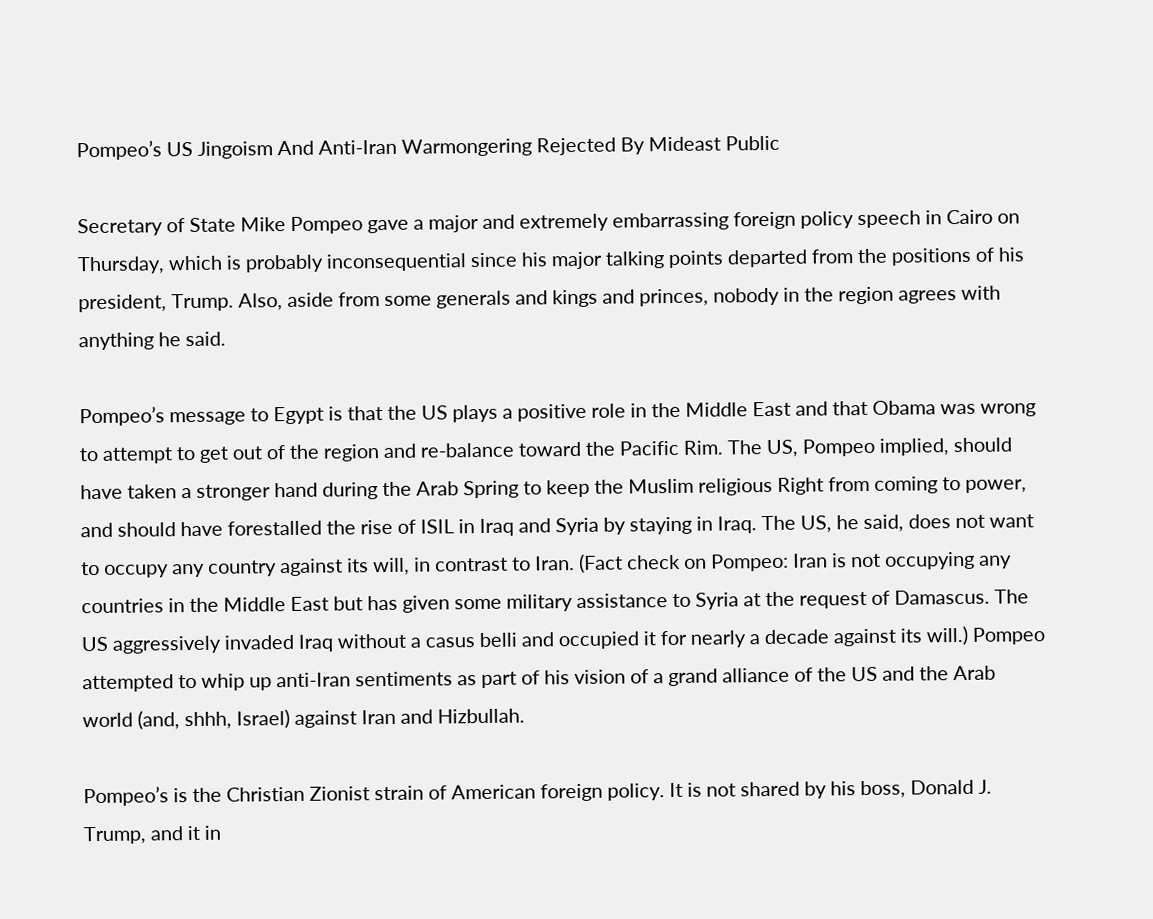Pompeo’s US Jingoism And Anti-Iran Warmongering Rejected By Mideast Public

Secretary of State Mike Pompeo gave a major and extremely embarrassing foreign policy speech in Cairo on Thursday, which is probably inconsequential since his major talking points departed from the positions of his president, Trump. Also, aside from some generals and kings and princes, nobody in the region agrees with anything he said.

Pompeo’s message to Egypt is that the US plays a positive role in the Middle East and that Obama was wrong to attempt to get out of the region and re-balance toward the Pacific Rim. The US, Pompeo implied, should have taken a stronger hand during the Arab Spring to keep the Muslim religious Right from coming to power, and should have forestalled the rise of ISIL in Iraq and Syria by staying in Iraq. The US, he said, does not want to occupy any country against its will, in contrast to Iran. (Fact check on Pompeo: Iran is not occupying any countries in the Middle East but has given some military assistance to Syria at the request of Damascus. The US aggressively invaded Iraq without a casus belli and occupied it for nearly a decade against its will.) Pompeo attempted to whip up anti-Iran sentiments as part of his vision of a grand alliance of the US and the Arab world (and, shhh, Israel) against Iran and Hizbullah.

Pompeo’s is the Christian Zionist strain of American foreign policy. It is not shared by his boss, Donald J. Trump, and it in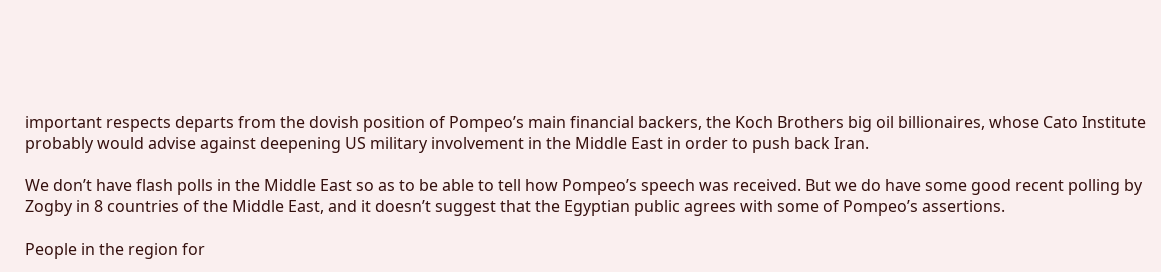important respects departs from the dovish position of Pompeo’s main financial backers, the Koch Brothers big oil billionaires, whose Cato Institute probably would advise against deepening US military involvement in the Middle East in order to push back Iran.

We don’t have flash polls in the Middle East so as to be able to tell how Pompeo’s speech was received. But we do have some good recent polling by Zogby in 8 countries of the Middle East, and it doesn’t suggest that the Egyptian public agrees with some of Pompeo’s assertions.

People in the region for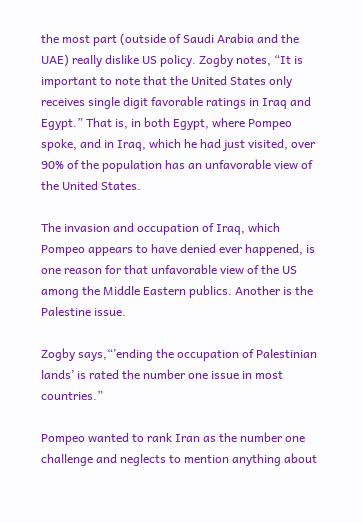the most part (outside of Saudi Arabia and the UAE) really dislike US policy. Zogby notes, “It is important to note that the United States only receives single digit favorable ratings in Iraq and Egypt.” That is, in both Egypt, where Pompeo spoke, and in Iraq, which he had just visited, over 90% of the population has an unfavorable view of the United States.

The invasion and occupation of Iraq, which Pompeo appears to have denied ever happened, is one reason for that unfavorable view of the US among the Middle Eastern publics. Another is the Palestine issue.

Zogby says,“’ending the occupation of Palestinian lands’ is rated the number one issue in most countries.”

Pompeo wanted to rank Iran as the number one challenge and neglects to mention anything about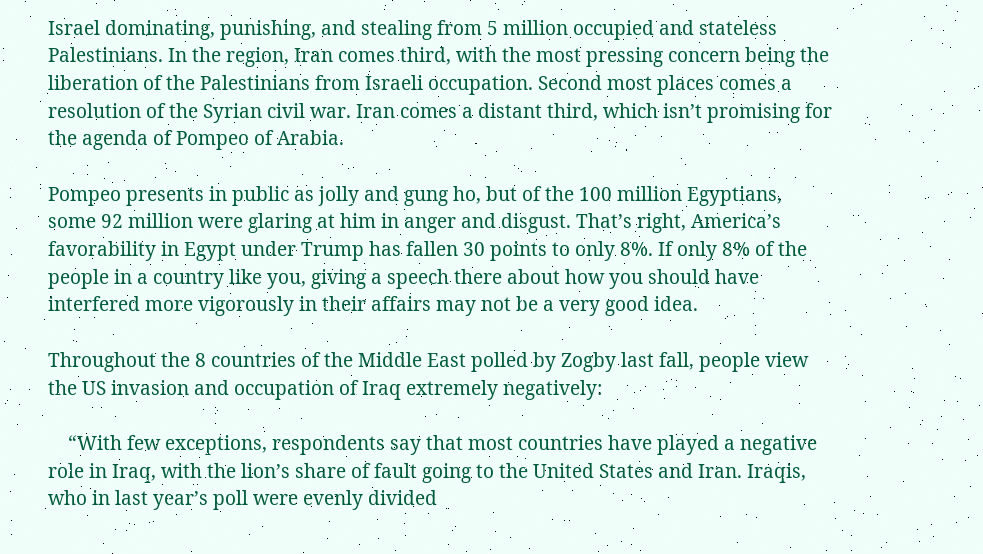Israel dominating, punishing, and stealing from 5 million occupied and stateless Palestinians. In the region, Iran comes third, with the most pressing concern being the liberation of the Palestinians from Israeli occupation. Second most places comes a resolution of the Syrian civil war. Iran comes a distant third, which isn’t promising for the agenda of Pompeo of Arabia.

Pompeo presents in public as jolly and gung ho, but of the 100 million Egyptians, some 92 million were glaring at him in anger and disgust. That’s right, America’s favorability in Egypt under Trump has fallen 30 points to only 8%. If only 8% of the people in a country like you, giving a speech there about how you should have interfered more vigorously in their affairs may not be a very good idea.

Throughout the 8 countries of the Middle East polled by Zogby last fall, people view the US invasion and occupation of Iraq extremely negatively:

    “With few exceptions, respondents say that most countries have played a negative role in Iraq, with the lion’s share of fault going to the United States and Iran. Iraqis, who in last year’s poll were evenly divided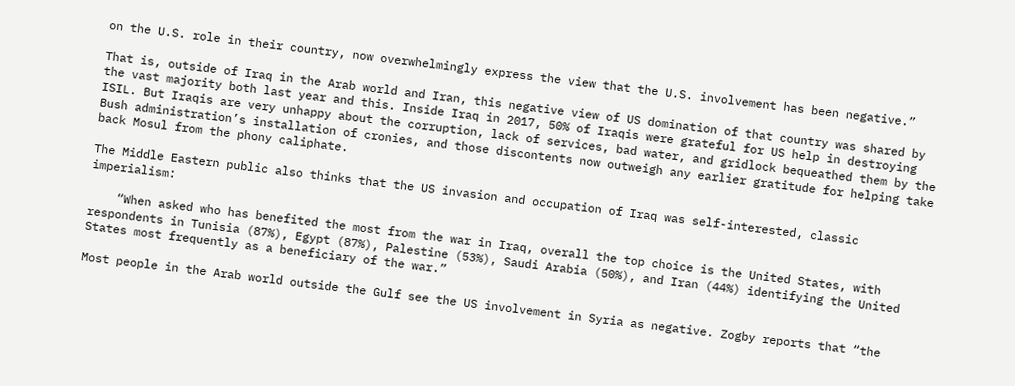on the U.S. role in their country, now overwhelmingly express the view that the U.S. involvement has been negative.”

That is, outside of Iraq in the Arab world and Iran, this negative view of US domination of that country was shared by the vast majority both last year and this. Inside Iraq in 2017, 50% of Iraqis were grateful for US help in destroying ISIL. But Iraqis are very unhappy about the corruption, lack of services, bad water, and gridlock bequeathed them by the Bush administration’s installation of cronies, and those discontents now outweigh any earlier gratitude for helping take back Mosul from the phony caliphate.

The Middle Eastern public also thinks that the US invasion and occupation of Iraq was self-interested, classic imperialism:

    “When asked who has benefited the most from the war in Iraq, overall the top choice is the United States, with respondents in Tunisia (87%), Egypt (87%), Palestine (53%), Saudi Arabia (50%), and Iran (44%) identifying the United States most frequently as a beneficiary of the war.”

Most people in the Arab world outside the Gulf see the US involvement in Syria as negative. Zogby reports that “the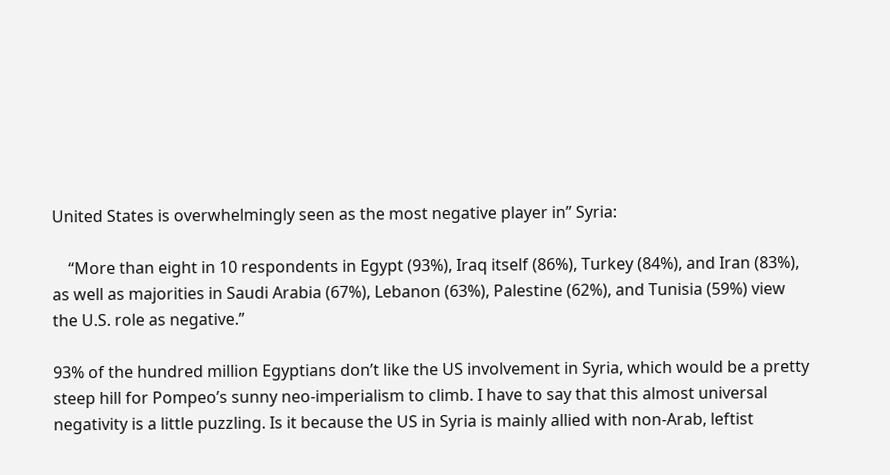United States is overwhelmingly seen as the most negative player in” Syria:

    “More than eight in 10 respondents in Egypt (93%), Iraq itself (86%), Turkey (84%), and Iran (83%), as well as majorities in Saudi Arabia (67%), Lebanon (63%), Palestine (62%), and Tunisia (59%) view the U.S. role as negative.”

93% of the hundred million Egyptians don’t like the US involvement in Syria, which would be a pretty steep hill for Pompeo’s sunny neo-imperialism to climb. I have to say that this almost universal negativity is a little puzzling. Is it because the US in Syria is mainly allied with non-Arab, leftist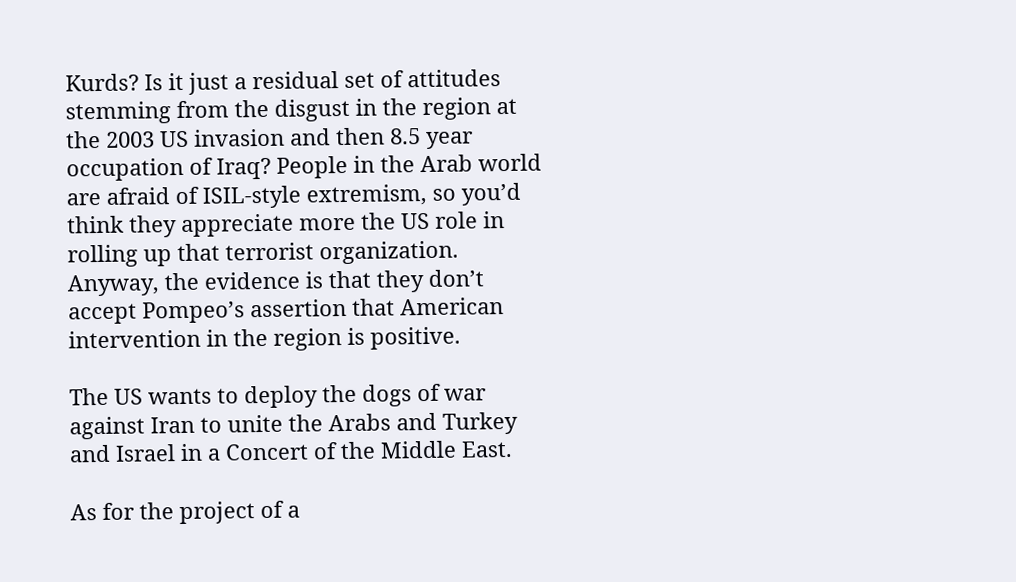Kurds? Is it just a residual set of attitudes stemming from the disgust in the region at the 2003 US invasion and then 8.5 year occupation of Iraq? People in the Arab world are afraid of ISIL-style extremism, so you’d think they appreciate more the US role in rolling up that terrorist organization. Anyway, the evidence is that they don’t accept Pompeo’s assertion that American intervention in the region is positive.

The US wants to deploy the dogs of war against Iran to unite the Arabs and Turkey and Israel in a Concert of the Middle East.

As for the project of a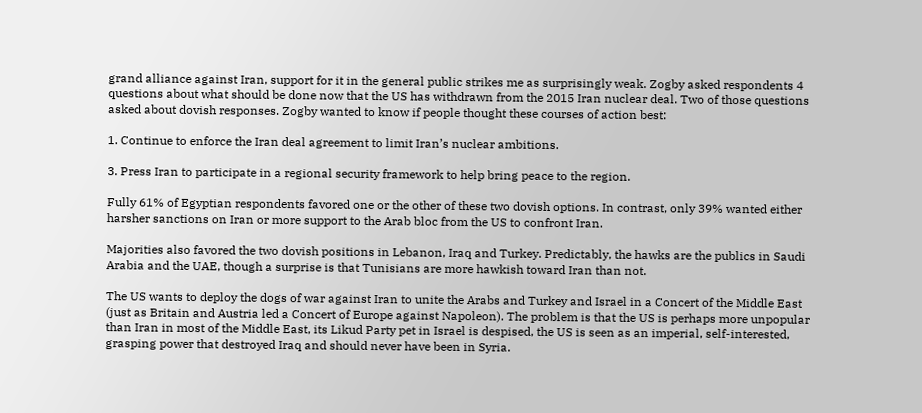grand alliance against Iran, support for it in the general public strikes me as surprisingly weak. Zogby asked respondents 4 questions about what should be done now that the US has withdrawn from the 2015 Iran nuclear deal. Two of those questions asked about dovish responses. Zogby wanted to know if people thought these courses of action best:

1. Continue to enforce the Iran deal agreement to limit Iran’s nuclear ambitions.

3. Press Iran to participate in a regional security framework to help bring peace to the region.

Fully 61% of Egyptian respondents favored one or the other of these two dovish options. In contrast, only 39% wanted either harsher sanctions on Iran or more support to the Arab bloc from the US to confront Iran.

Majorities also favored the two dovish positions in Lebanon, Iraq and Turkey. Predictably, the hawks are the publics in Saudi Arabia and the UAE, though a surprise is that Tunisians are more hawkish toward Iran than not.

The US wants to deploy the dogs of war against Iran to unite the Arabs and Turkey and Israel in a Concert of the Middle East (just as Britain and Austria led a Concert of Europe against Napoleon). The problem is that the US is perhaps more unpopular than Iran in most of the Middle East, its Likud Party pet in Israel is despised, the US is seen as an imperial, self-interested, grasping power that destroyed Iraq and should never have been in Syria.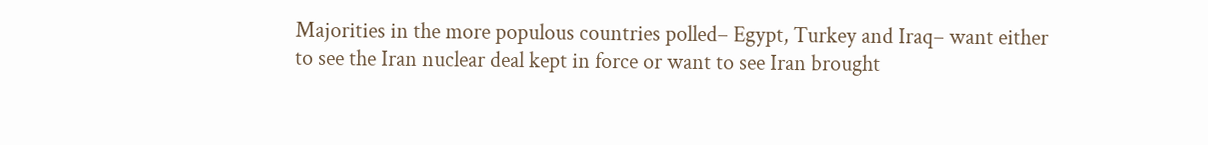Majorities in the more populous countries polled– Egypt, Turkey and Iraq– want either to see the Iran nuclear deal kept in force or want to see Iran brought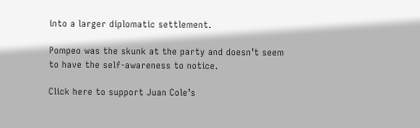into a larger diplomatic settlement.

Pompeo was the skunk at the party and doesn’t seem to have the self-awareness to notice.

Click here to support Juan Cole’s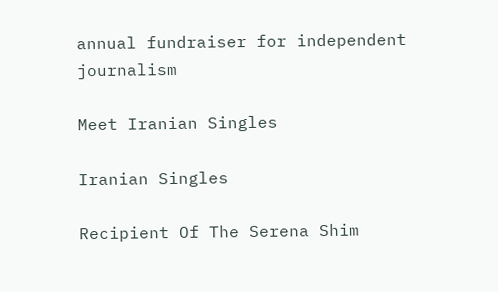annual fundraiser for independent journalism

Meet Iranian Singles

Iranian Singles

Recipient Of The Serena Shim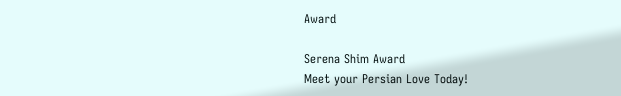Award

Serena Shim Award
Meet your Persian Love Today!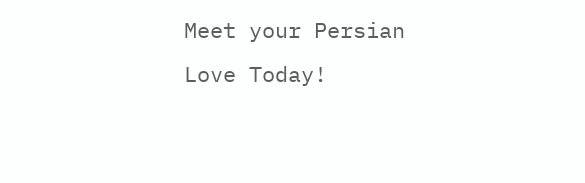Meet your Persian Love Today!